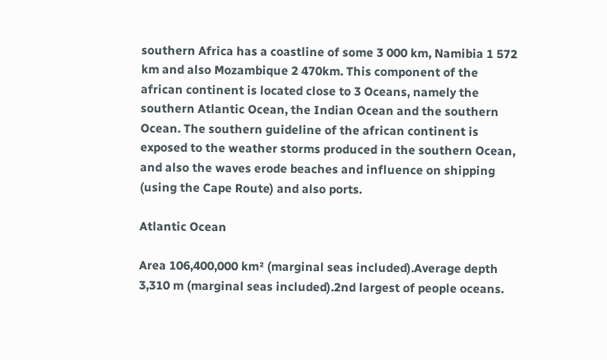southern Africa has a coastline of some 3 000 km, Namibia 1 572 km and also Mozambique 2 470km. This component of the african continent is located close to 3 Oceans, namely the southern Atlantic Ocean, the Indian Ocean and the southern Ocean. The southern guideline of the african continent is exposed to the weather storms produced in the southern Ocean, and also the waves erode beaches and influence on shipping (using the Cape Route) and also ports.

Atlantic Ocean

Area 106,400,000 km² (marginal seas included).Average depth 3,310 m (marginal seas included).2nd largest of people oceans.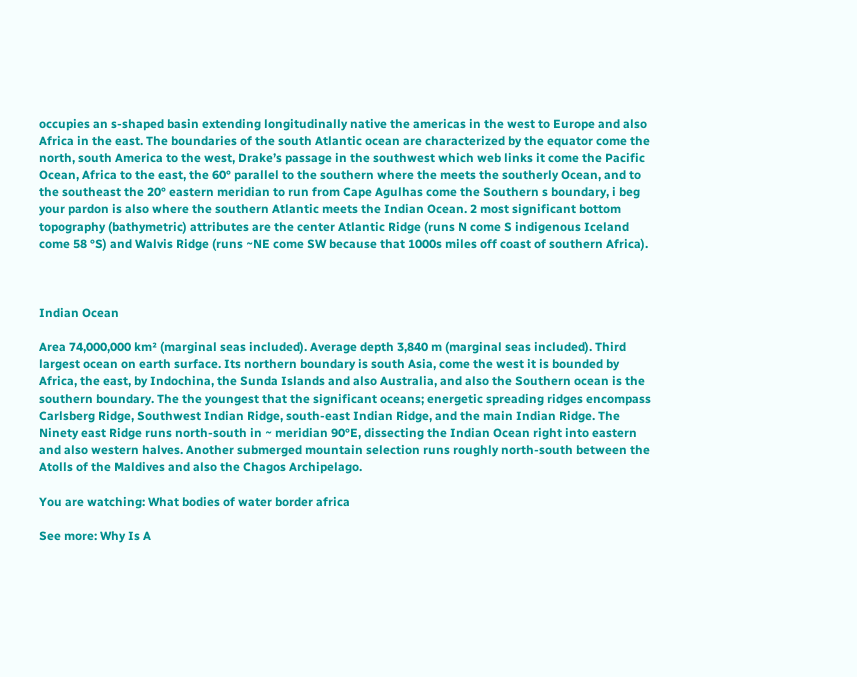occupies an s-shaped basin extending longitudinally native the americas in the west to Europe and also Africa in the east. The boundaries of the south Atlantic ocean are characterized by the equator come the north, south America to the west, Drake’s passage in the southwest which web links it come the Pacific Ocean, Africa to the east, the 60° parallel to the southern where the meets the southerly Ocean, and to the southeast the 20° eastern meridian to run from Cape Agulhas come the Southern s boundary, i beg your pardon is also where the southern Atlantic meets the Indian Ocean. 2 most significant bottom topography (bathymetric) attributes are the center Atlantic Ridge (runs N come S indigenous Iceland come 58 °S) and Walvis Ridge (runs ~NE come SW because that 1000s miles off coast of southern Africa).



Indian Ocean

Area 74,000,000 km² (marginal seas included). Average depth 3,840 m (marginal seas included). Third largest ocean on earth surface. Its northern boundary is south Asia, come the west it is bounded by Africa, the east, by Indochina, the Sunda Islands and also Australia, and also the Southern ocean is the southern boundary. The the youngest that the significant oceans; energetic spreading ridges encompass Carlsberg Ridge, Southwest Indian Ridge, south-east Indian Ridge, and the main Indian Ridge. The Ninety east Ridge runs north-south in ~ meridian 90°E, dissecting the Indian Ocean right into eastern and also western halves. Another submerged mountain selection runs roughly north-south between the Atolls of the Maldives and also the Chagos Archipelago.

You are watching: What bodies of water border africa

See more: Why Is A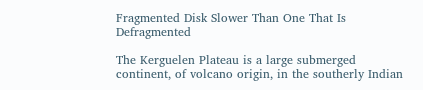Fragmented Disk Slower Than One That Is Defragmented

The Kerguelen Plateau is a large submerged continent, of volcano origin, in the southerly Indian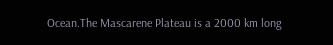Ocean.The Mascarene Plateau is a 2000 km long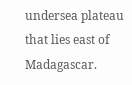undersea plateau that lies east of Madagascar.